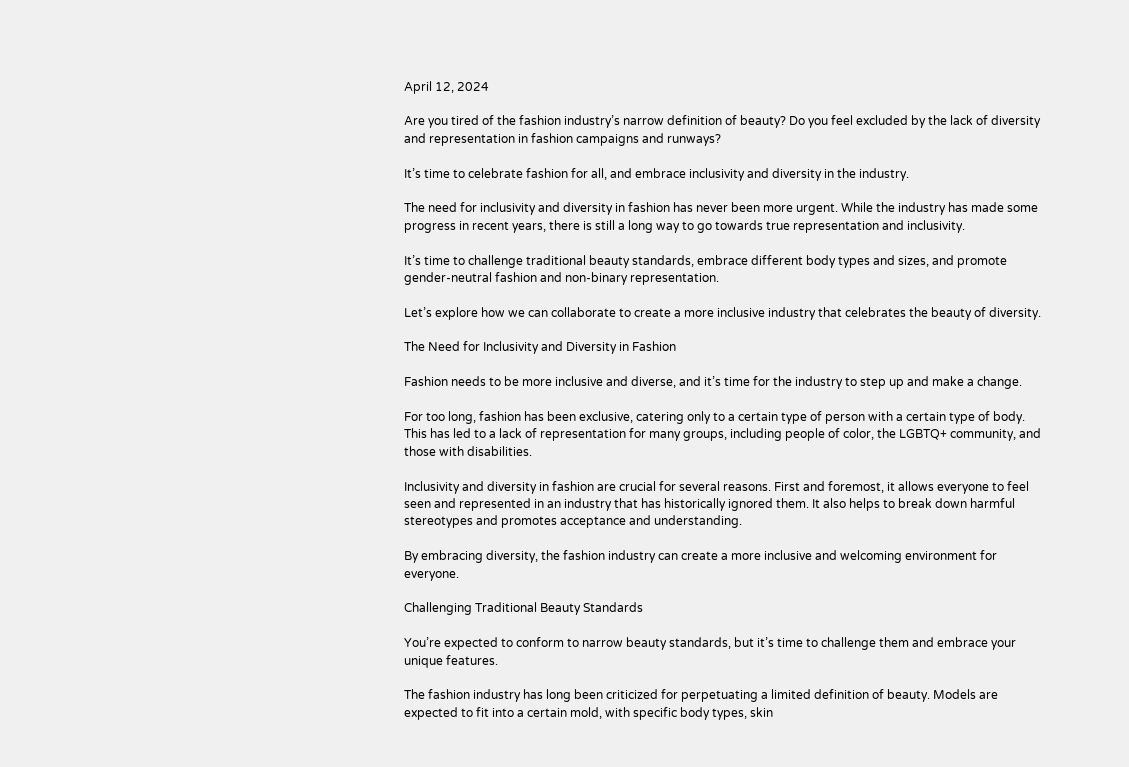April 12, 2024

Are you tired of the fashion industry’s narrow definition of beauty? Do you feel excluded by the lack of diversity and representation in fashion campaigns and runways?

It’s time to celebrate fashion for all, and embrace inclusivity and diversity in the industry.

The need for inclusivity and diversity in fashion has never been more urgent. While the industry has made some progress in recent years, there is still a long way to go towards true representation and inclusivity.

It’s time to challenge traditional beauty standards, embrace different body types and sizes, and promote gender-neutral fashion and non-binary representation.

Let’s explore how we can collaborate to create a more inclusive industry that celebrates the beauty of diversity.

The Need for Inclusivity and Diversity in Fashion

Fashion needs to be more inclusive and diverse, and it’s time for the industry to step up and make a change.

For too long, fashion has been exclusive, catering only to a certain type of person with a certain type of body. This has led to a lack of representation for many groups, including people of color, the LGBTQ+ community, and those with disabilities.

Inclusivity and diversity in fashion are crucial for several reasons. First and foremost, it allows everyone to feel seen and represented in an industry that has historically ignored them. It also helps to break down harmful stereotypes and promotes acceptance and understanding.

By embracing diversity, the fashion industry can create a more inclusive and welcoming environment for everyone.

Challenging Traditional Beauty Standards

You’re expected to conform to narrow beauty standards, but it’s time to challenge them and embrace your unique features.

The fashion industry has long been criticized for perpetuating a limited definition of beauty. Models are expected to fit into a certain mold, with specific body types, skin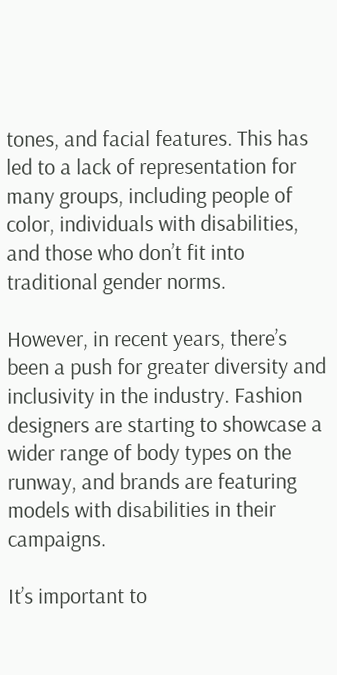tones, and facial features. This has led to a lack of representation for many groups, including people of color, individuals with disabilities, and those who don’t fit into traditional gender norms.

However, in recent years, there’s been a push for greater diversity and inclusivity in the industry. Fashion designers are starting to showcase a wider range of body types on the runway, and brands are featuring models with disabilities in their campaigns.

It’s important to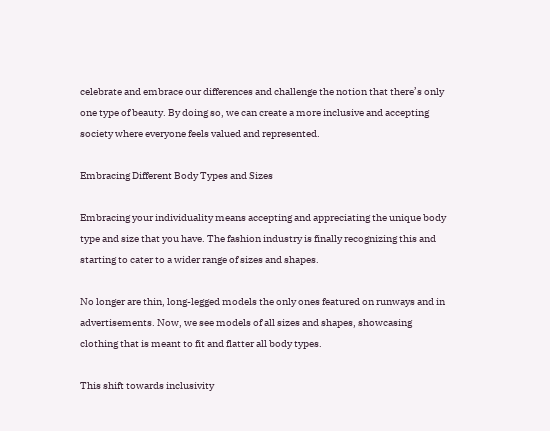celebrate and embrace our differences and challenge the notion that there’s only one type of beauty. By doing so, we can create a more inclusive and accepting society where everyone feels valued and represented.

Embracing Different Body Types and Sizes

Embracing your individuality means accepting and appreciating the unique body type and size that you have. The fashion industry is finally recognizing this and starting to cater to a wider range of sizes and shapes.

No longer are thin, long-legged models the only ones featured on runways and in advertisements. Now, we see models of all sizes and shapes, showcasing clothing that is meant to fit and flatter all body types.

This shift towards inclusivity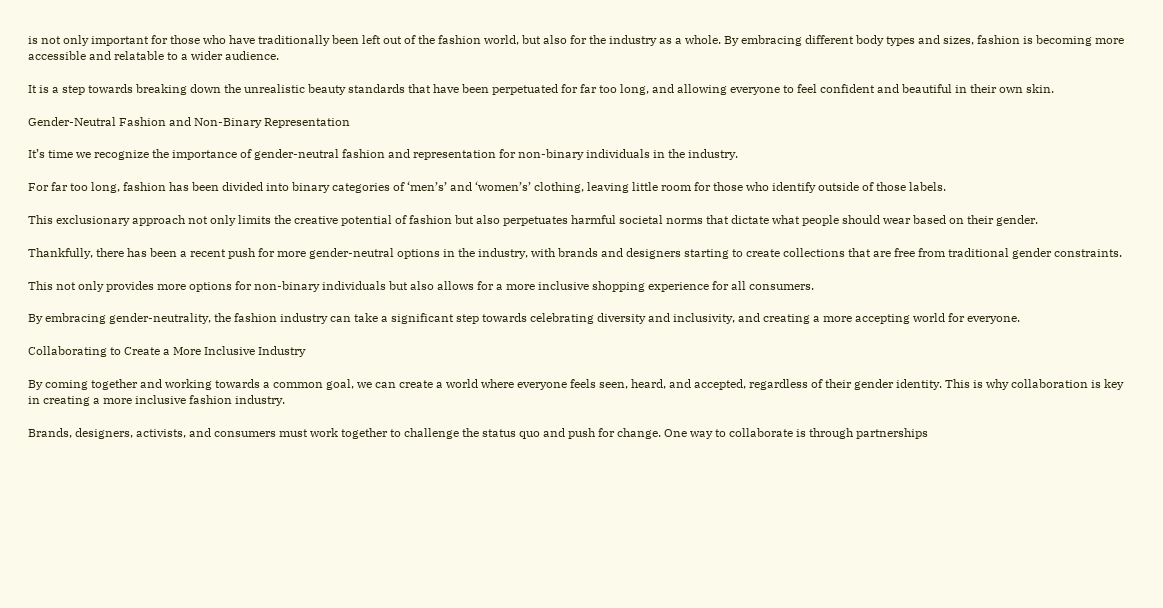is not only important for those who have traditionally been left out of the fashion world, but also for the industry as a whole. By embracing different body types and sizes, fashion is becoming more accessible and relatable to a wider audience.

It is a step towards breaking down the unrealistic beauty standards that have been perpetuated for far too long, and allowing everyone to feel confident and beautiful in their own skin.

Gender-Neutral Fashion and Non-Binary Representation

It’s time we recognize the importance of gender-neutral fashion and representation for non-binary individuals in the industry.

For far too long, fashion has been divided into binary categories of ‘men’s’ and ‘women’s’ clothing, leaving little room for those who identify outside of those labels.

This exclusionary approach not only limits the creative potential of fashion but also perpetuates harmful societal norms that dictate what people should wear based on their gender.

Thankfully, there has been a recent push for more gender-neutral options in the industry, with brands and designers starting to create collections that are free from traditional gender constraints.

This not only provides more options for non-binary individuals but also allows for a more inclusive shopping experience for all consumers.

By embracing gender-neutrality, the fashion industry can take a significant step towards celebrating diversity and inclusivity, and creating a more accepting world for everyone.

Collaborating to Create a More Inclusive Industry

By coming together and working towards a common goal, we can create a world where everyone feels seen, heard, and accepted, regardless of their gender identity. This is why collaboration is key in creating a more inclusive fashion industry.

Brands, designers, activists, and consumers must work together to challenge the status quo and push for change. One way to collaborate is through partnerships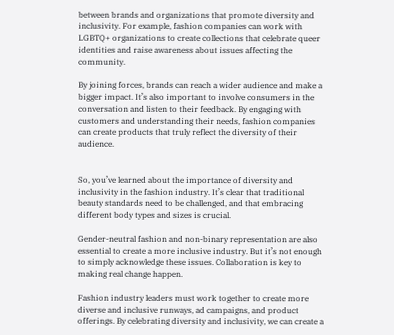between brands and organizations that promote diversity and inclusivity. For example, fashion companies can work with LGBTQ+ organizations to create collections that celebrate queer identities and raise awareness about issues affecting the community.

By joining forces, brands can reach a wider audience and make a bigger impact. It’s also important to involve consumers in the conversation and listen to their feedback. By engaging with customers and understanding their needs, fashion companies can create products that truly reflect the diversity of their audience.


So, you’ve learned about the importance of diversity and inclusivity in the fashion industry. It’s clear that traditional beauty standards need to be challenged, and that embracing different body types and sizes is crucial.

Gender-neutral fashion and non-binary representation are also essential to create a more inclusive industry. But it’s not enough to simply acknowledge these issues. Collaboration is key to making real change happen.

Fashion industry leaders must work together to create more diverse and inclusive runways, ad campaigns, and product offerings. By celebrating diversity and inclusivity, we can create a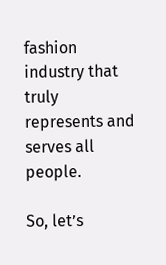fashion industry that truly represents and serves all people.

So, let’s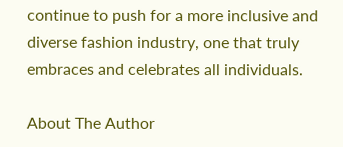continue to push for a more inclusive and diverse fashion industry, one that truly embraces and celebrates all individuals.

About The Author